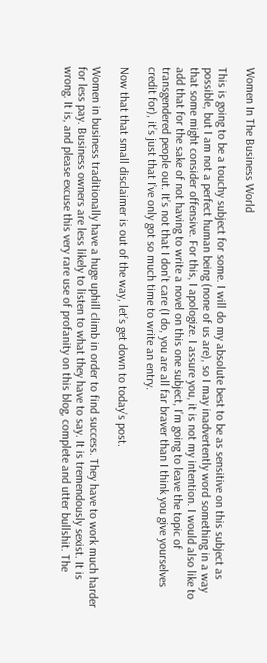Women In The Business World

This is going to be a touchy subject for some. I will do my absolute best to be as sensitive on this subject as possible, but I am not a perfect human being (none of us are), so I may inadvertently word something in a way that some might consider offensive. For this, I apologize. I assure you, it is not my intention. I would also like to add that for the sake of not having to write a novel on this one subject, I’m going to leave the topic of transgendered people out. It’s not that I don’t care (I do, you are all far braver than I think you give yourselves credit for), it’s just that I’ve only got so much time to write an entry.

Now that that small disclaimer is out of the way, let’s get down to today’s post.

Women in business traditionally have a huge uphill climb in order to find success. They have to work much harder for less pay. Business owners are less likely to listen to what they have to say. It is tremendously sexist. It is wrong. It is, and please excuse this very rare use of profanity on this blog, complete and utter bullshit. The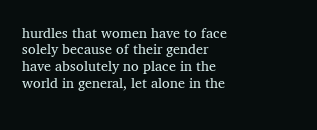hurdles that women have to face solely because of their gender have absolutely no place in the world in general, let alone in the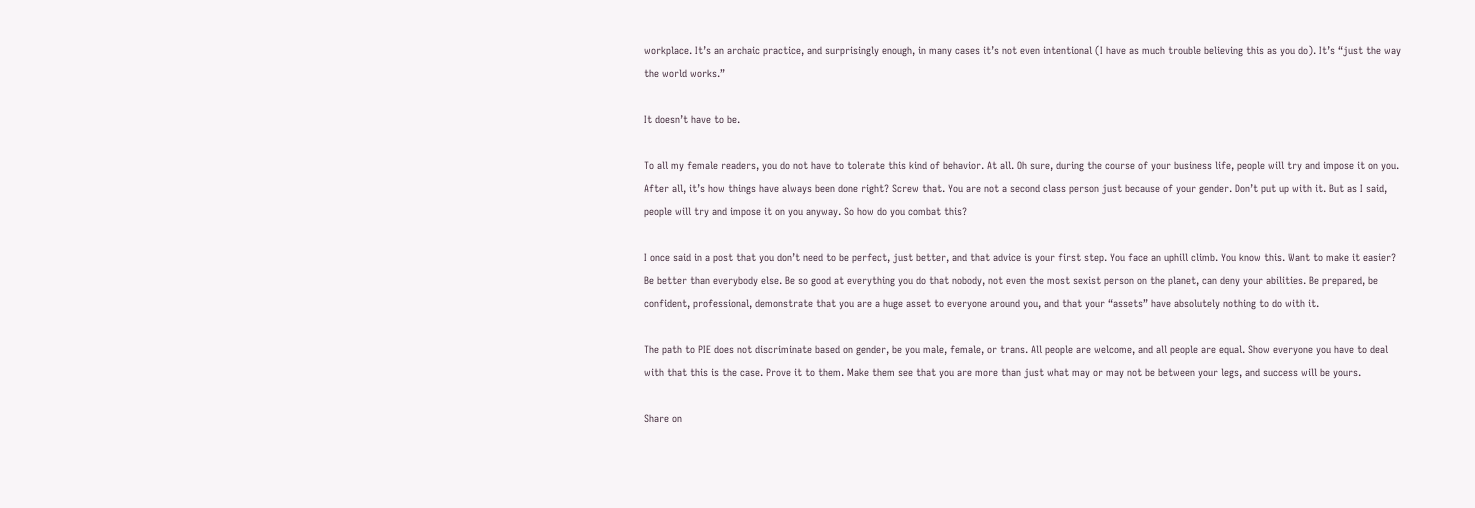workplace. It’s an archaic practice, and surprisingly enough, in many cases it’s not even intentional (I have as much trouble believing this as you do). It’s “just the way the world works.”

It doesn’t have to be.

To all my female readers, you do not have to tolerate this kind of behavior. At all. Oh sure, during the course of your business life, people will try and impose it on you. After all, it’s how things have always been done right? Screw that. You are not a second class person just because of your gender. Don’t put up with it. But as I said, people will try and impose it on you anyway. So how do you combat this?

I once said in a post that you don’t need to be perfect, just better, and that advice is your first step. You face an uphill climb. You know this. Want to make it easier? Be better than everybody else. Be so good at everything you do that nobody, not even the most sexist person on the planet, can deny your abilities. Be prepared, be confident, professional, demonstrate that you are a huge asset to everyone around you, and that your “assets” have absolutely nothing to do with it.

The path to PIE does not discriminate based on gender, be you male, female, or trans. All people are welcome, and all people are equal. Show everyone you have to deal with that this is the case. Prove it to them. Make them see that you are more than just what may or may not be between your legs, and success will be yours.

Share on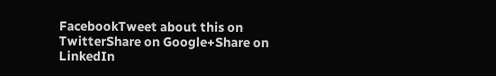FacebookTweet about this on TwitterShare on Google+Share on LinkedIn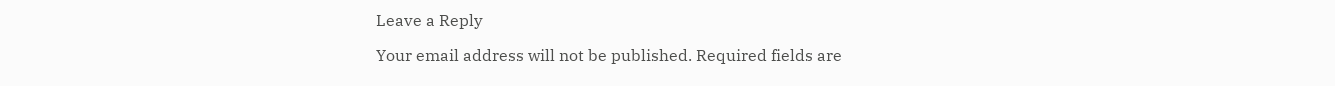Leave a Reply

Your email address will not be published. Required fields are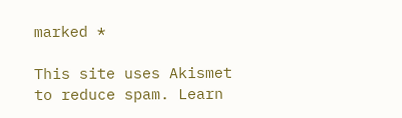marked *

This site uses Akismet to reduce spam. Learn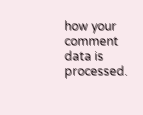how your comment data is processed.